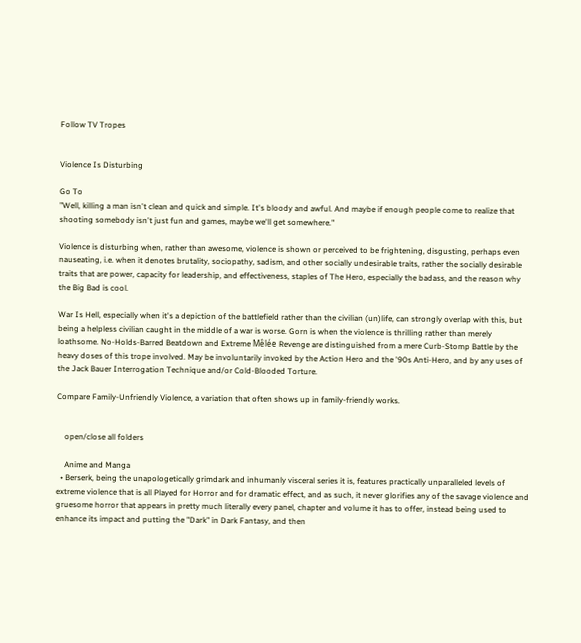Follow TV Tropes


Violence Is Disturbing

Go To
"Well, killing a man isn't clean and quick and simple. It's bloody and awful. And maybe if enough people come to realize that shooting somebody isn't just fun and games, maybe we'll get somewhere."

Violence is disturbing when, rather than awesome, violence is shown or perceived to be frightening, disgusting, perhaps even nauseating, i.e. when it denotes brutality, sociopathy, sadism, and other socially undesirable traits, rather the socially desirable traits that are power, capacity for leadership, and effectiveness, staples of The Hero, especially the badass, and the reason why the Big Bad is cool.

War Is Hell, especially when it's a depiction of the battlefield rather than the civilian (un)life, can strongly overlap with this, but being a helpless civilian caught in the middle of a war is worse. Gorn is when the violence is thrilling rather than merely loathsome. No-Holds-Barred Beatdown and Extreme Mêlée Revenge are distinguished from a mere Curb-Stomp Battle by the heavy doses of this trope involved. May be involuntarily invoked by the Action Hero and the '90s Anti-Hero, and by any uses of the Jack Bauer Interrogation Technique and/or Cold-Blooded Torture.

Compare Family-Unfriendly Violence, a variation that often shows up in family-friendly works.


    open/close all folders

    Anime and Manga
  • Berserk, being the unapologetically grimdark and inhumanly visceral series it is, features practically unparalleled levels of extreme violence that is all Played for Horror and for dramatic effect, and as such, it never glorifies any of the savage violence and gruesome horror that appears in pretty much literally every panel, chapter and volume it has to offer, instead being used to enhance its impact and putting the "Dark" in Dark Fantasy, and then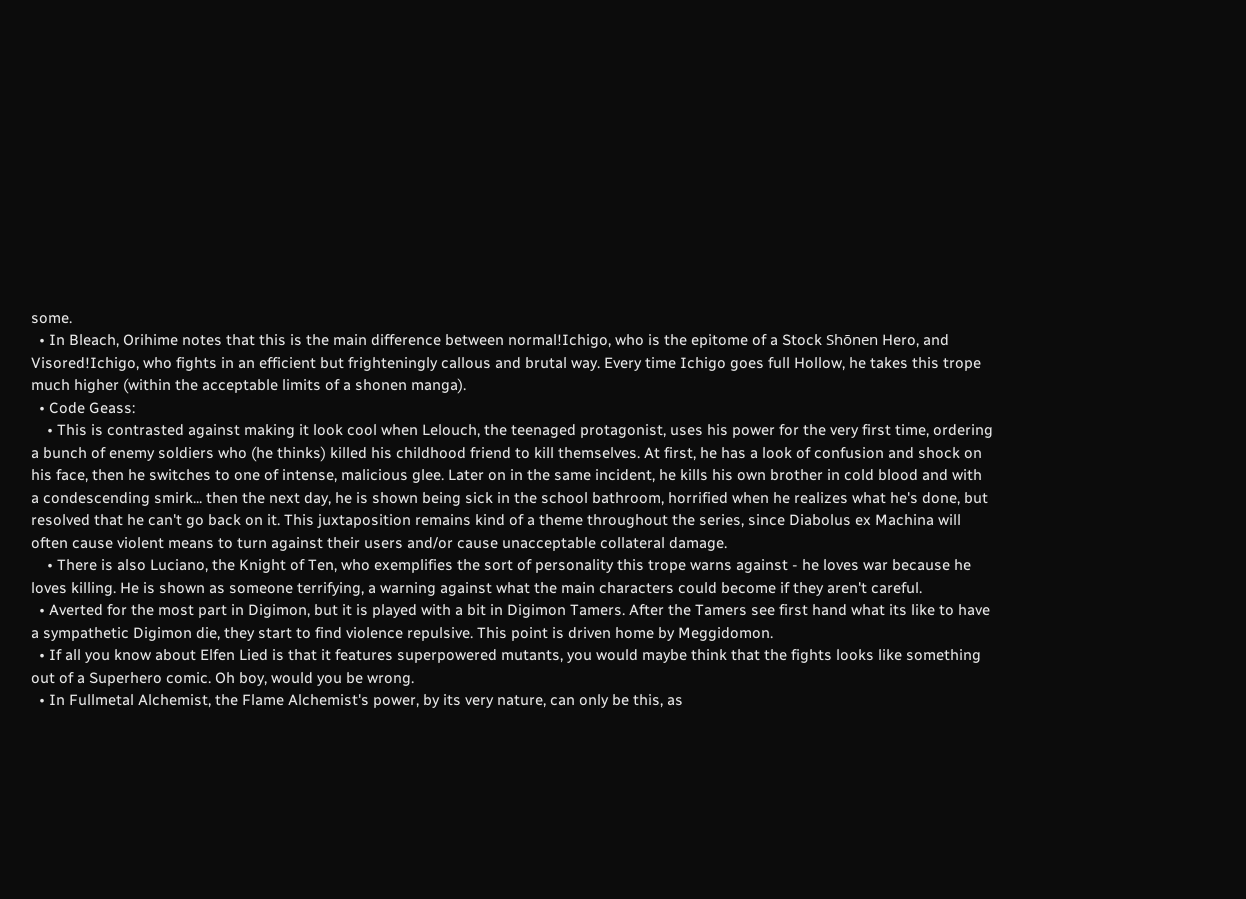some.
  • In Bleach, Orihime notes that this is the main difference between normal!Ichigo, who is the epitome of a Stock Shōnen Hero, and Visored!Ichigo, who fights in an efficient but frighteningly callous and brutal way. Every time Ichigo goes full Hollow, he takes this trope much higher (within the acceptable limits of a shonen manga).
  • Code Geass:
    • This is contrasted against making it look cool when Lelouch, the teenaged protagonist, uses his power for the very first time, ordering a bunch of enemy soldiers who (he thinks) killed his childhood friend to kill themselves. At first, he has a look of confusion and shock on his face, then he switches to one of intense, malicious glee. Later on in the same incident, he kills his own brother in cold blood and with a condescending smirk... then the next day, he is shown being sick in the school bathroom, horrified when he realizes what he's done, but resolved that he can't go back on it. This juxtaposition remains kind of a theme throughout the series, since Diabolus ex Machina will often cause violent means to turn against their users and/or cause unacceptable collateral damage.
    • There is also Luciano, the Knight of Ten, who exemplifies the sort of personality this trope warns against - he loves war because he loves killing. He is shown as someone terrifying, a warning against what the main characters could become if they aren't careful.
  • Averted for the most part in Digimon, but it is played with a bit in Digimon Tamers. After the Tamers see first hand what its like to have a sympathetic Digimon die, they start to find violence repulsive. This point is driven home by Meggidomon.
  • If all you know about Elfen Lied is that it features superpowered mutants, you would maybe think that the fights looks like something out of a Superhero comic. Oh boy, would you be wrong.
  • In Fullmetal Alchemist, the Flame Alchemist's power, by its very nature, can only be this, as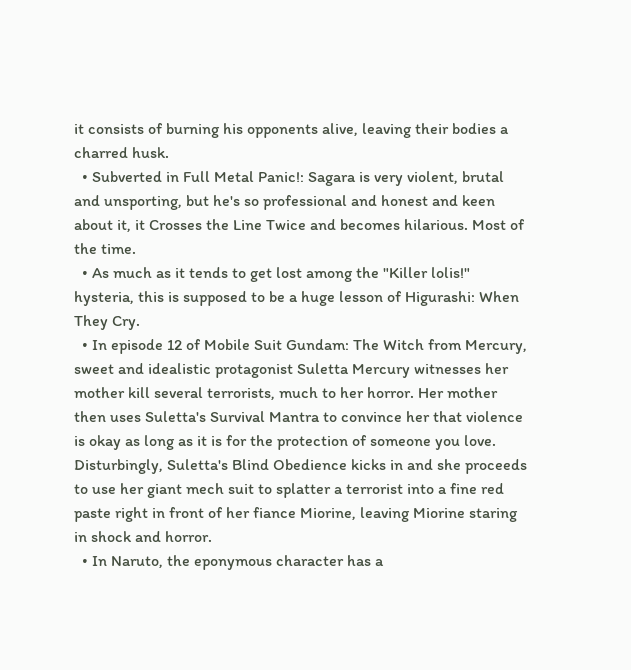it consists of burning his opponents alive, leaving their bodies a charred husk.
  • Subverted in Full Metal Panic!: Sagara is very violent, brutal and unsporting, but he's so professional and honest and keen about it, it Crosses the Line Twice and becomes hilarious. Most of the time.
  • As much as it tends to get lost among the "Killer lolis!" hysteria, this is supposed to be a huge lesson of Higurashi: When They Cry.
  • In episode 12 of Mobile Suit Gundam: The Witch from Mercury, sweet and idealistic protagonist Suletta Mercury witnesses her mother kill several terrorists, much to her horror. Her mother then uses Suletta's Survival Mantra to convince her that violence is okay as long as it is for the protection of someone you love. Disturbingly, Suletta's Blind Obedience kicks in and she proceeds to use her giant mech suit to splatter a terrorist into a fine red paste right in front of her fiance Miorine, leaving Miorine staring in shock and horror.
  • In Naruto, the eponymous character has a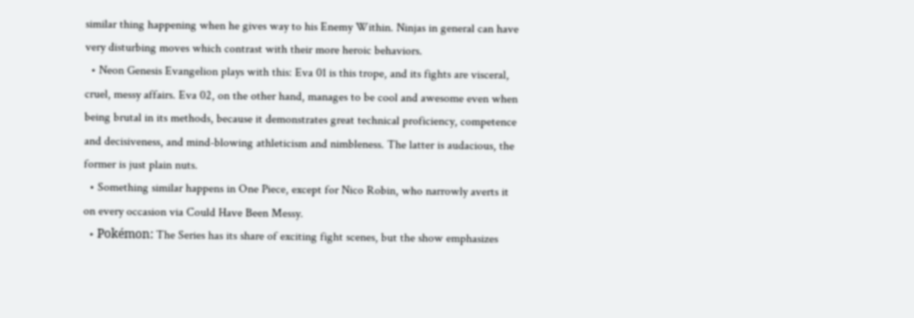similar thing happening when he gives way to his Enemy Within. Ninjas in general can have very disturbing moves which contrast with their more heroic behaviors.
  • Neon Genesis Evangelion plays with this: Eva 01 is this trope, and its fights are visceral, cruel, messy affairs. Eva 02, on the other hand, manages to be cool and awesome even when being brutal in its methods, because it demonstrates great technical proficiency, competence and decisiveness, and mind-blowing athleticism and nimbleness. The latter is audacious, the former is just plain nuts.
  • Something similar happens in One Piece, except for Nico Robin, who narrowly averts it on every occasion via Could Have Been Messy.
  • Pokémon: The Series has its share of exciting fight scenes, but the show emphasizes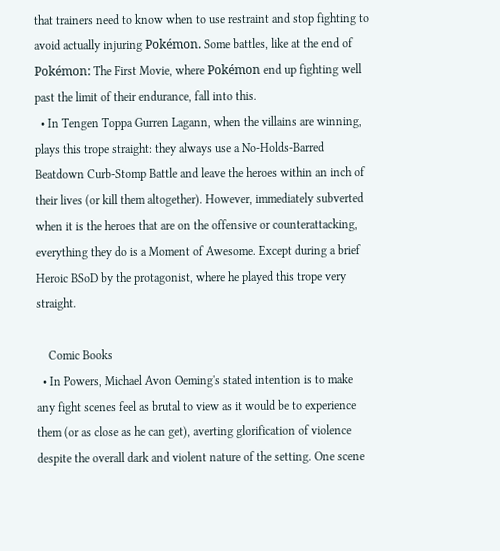that trainers need to know when to use restraint and stop fighting to avoid actually injuring Pokémon. Some battles, like at the end of Pokémon: The First Movie, where Pokémon end up fighting well past the limit of their endurance, fall into this.
  • In Tengen Toppa Gurren Lagann, when the villains are winning, plays this trope straight: they always use a No-Holds-Barred Beatdown Curb-Stomp Battle and leave the heroes within an inch of their lives (or kill them altogether). However, immediately subverted when it is the heroes that are on the offensive or counterattacking, everything they do is a Moment of Awesome. Except during a brief Heroic BSoD by the protagonist, where he played this trope very straight.

    Comic Books
  • In Powers, Michael Avon Oeming's stated intention is to make any fight scenes feel as brutal to view as it would be to experience them (or as close as he can get), averting glorification of violence despite the overall dark and violent nature of the setting. One scene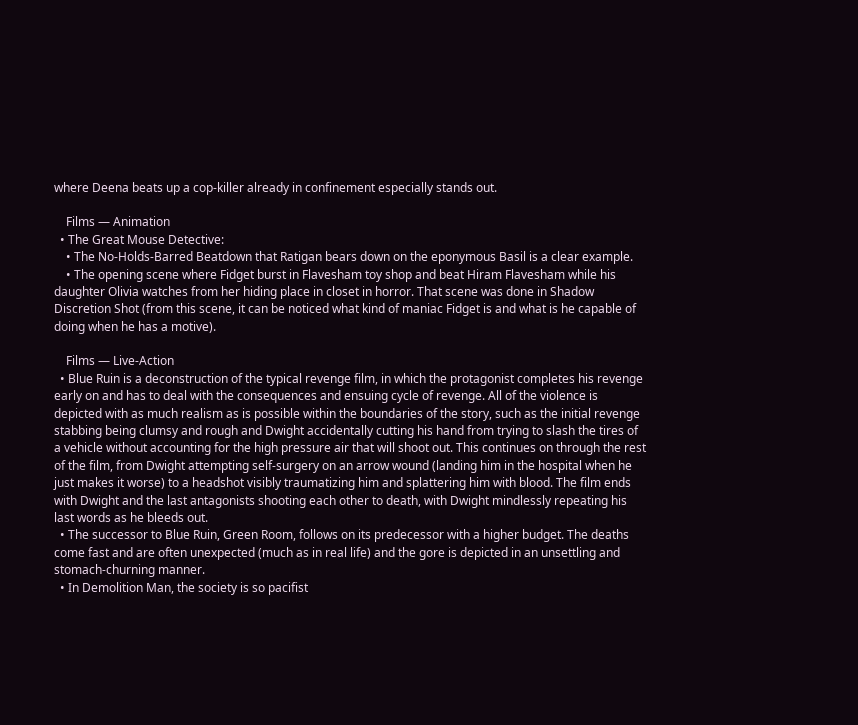where Deena beats up a cop-killer already in confinement especially stands out.

    Films — Animation
  • The Great Mouse Detective:
    • The No-Holds-Barred Beatdown that Ratigan bears down on the eponymous Basil is a clear example.
    • The opening scene where Fidget burst in Flavesham toy shop and beat Hiram Flavesham while his daughter Olivia watches from her hiding place in closet in horror. That scene was done in Shadow Discretion Shot (from this scene, it can be noticed what kind of maniac Fidget is and what is he capable of doing when he has a motive).

    Films — Live-Action
  • Blue Ruin is a deconstruction of the typical revenge film, in which the protagonist completes his revenge early on and has to deal with the consequences and ensuing cycle of revenge. All of the violence is depicted with as much realism as is possible within the boundaries of the story, such as the initial revenge stabbing being clumsy and rough and Dwight accidentally cutting his hand from trying to slash the tires of a vehicle without accounting for the high pressure air that will shoot out. This continues on through the rest of the film, from Dwight attempting self-surgery on an arrow wound (landing him in the hospital when he just makes it worse) to a headshot visibly traumatizing him and splattering him with blood. The film ends with Dwight and the last antagonists shooting each other to death, with Dwight mindlessly repeating his last words as he bleeds out.
  • The successor to Blue Ruin, Green Room, follows on its predecessor with a higher budget. The deaths come fast and are often unexpected (much as in real life) and the gore is depicted in an unsettling and stomach-churning manner.
  • In Demolition Man, the society is so pacifist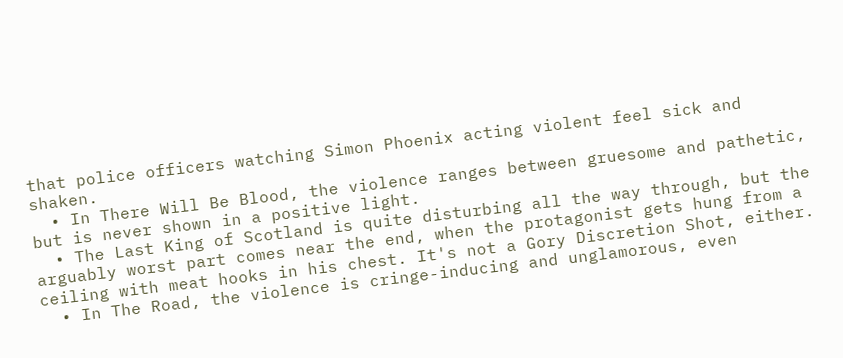that police officers watching Simon Phoenix acting violent feel sick and shaken.
  • In There Will Be Blood, the violence ranges between gruesome and pathetic, but is never shown in a positive light.
  • The Last King of Scotland is quite disturbing all the way through, but the arguably worst part comes near the end, when the protagonist gets hung from a ceiling with meat hooks in his chest. It's not a Gory Discretion Shot, either.
  • In The Road, the violence is cringe-inducing and unglamorous, even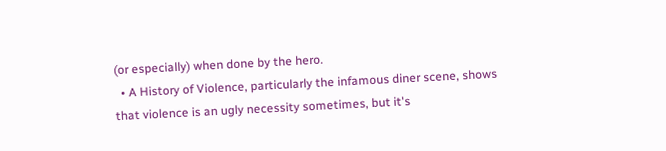(or especially) when done by the hero.
  • A History of Violence, particularly the infamous diner scene, shows that violence is an ugly necessity sometimes, but it's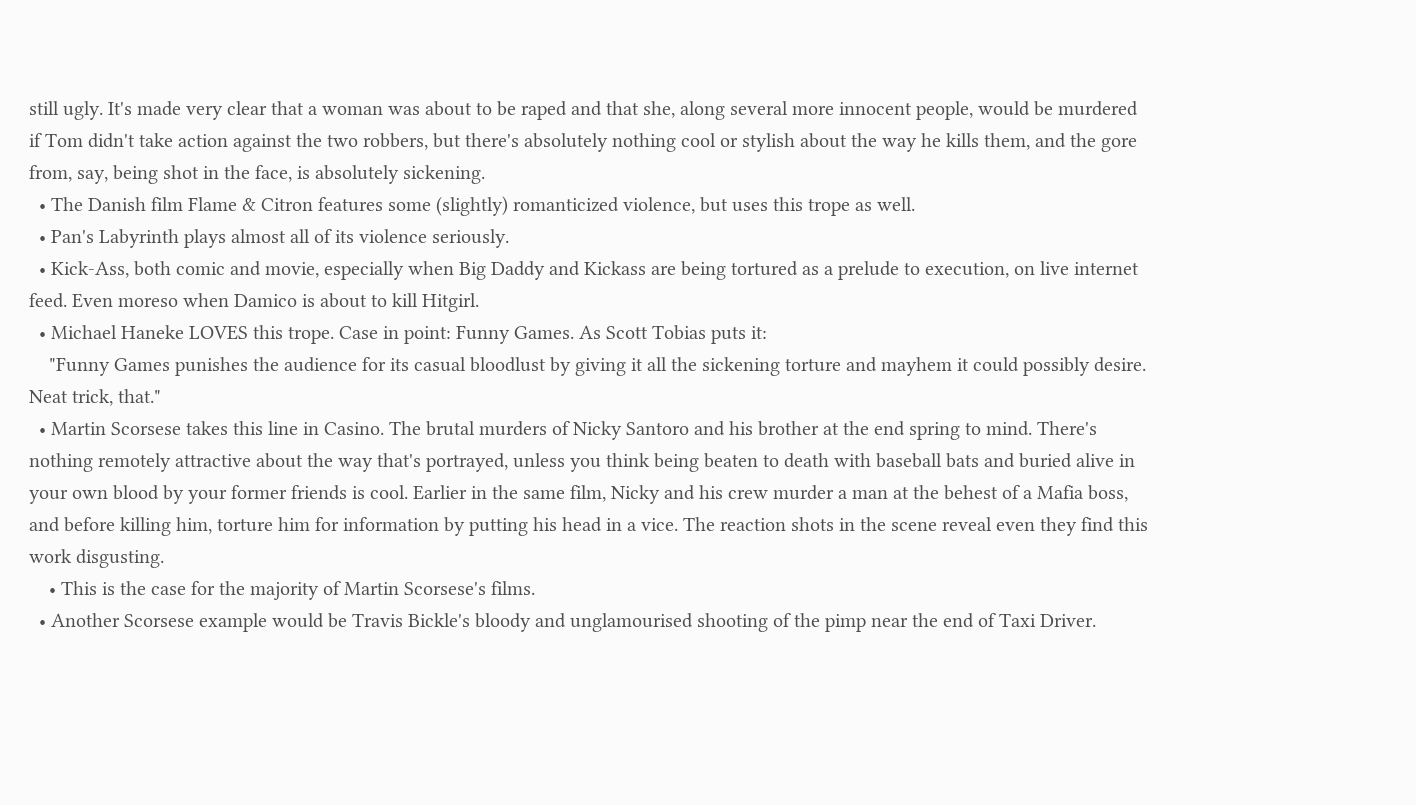still ugly. It's made very clear that a woman was about to be raped and that she, along several more innocent people, would be murdered if Tom didn't take action against the two robbers, but there's absolutely nothing cool or stylish about the way he kills them, and the gore from, say, being shot in the face, is absolutely sickening.
  • The Danish film Flame & Citron features some (slightly) romanticized violence, but uses this trope as well.
  • Pan's Labyrinth plays almost all of its violence seriously.
  • Kick-Ass, both comic and movie, especially when Big Daddy and Kickass are being tortured as a prelude to execution, on live internet feed. Even moreso when Damico is about to kill Hitgirl.
  • Michael Haneke LOVES this trope. Case in point: Funny Games. As Scott Tobias puts it:
    "Funny Games punishes the audience for its casual bloodlust by giving it all the sickening torture and mayhem it could possibly desire. Neat trick, that."
  • Martin Scorsese takes this line in Casino. The brutal murders of Nicky Santoro and his brother at the end spring to mind. There's nothing remotely attractive about the way that's portrayed, unless you think being beaten to death with baseball bats and buried alive in your own blood by your former friends is cool. Earlier in the same film, Nicky and his crew murder a man at the behest of a Mafia boss, and before killing him, torture him for information by putting his head in a vice. The reaction shots in the scene reveal even they find this work disgusting.
    • This is the case for the majority of Martin Scorsese's films.
  • Another Scorsese example would be Travis Bickle's bloody and unglamourised shooting of the pimp near the end of Taxi Driver.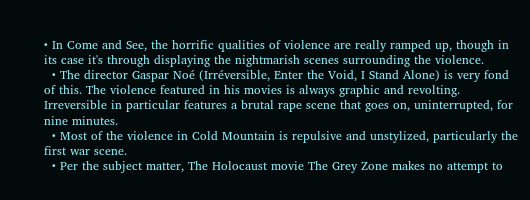• In Come and See, the horrific qualities of violence are really ramped up, though in its case it's through displaying the nightmarish scenes surrounding the violence.
  • The director Gaspar Noé (Irréversible, Enter the Void, I Stand Alone) is very fond of this. The violence featured in his movies is always graphic and revolting. Irreversible in particular features a brutal rape scene that goes on, uninterrupted, for nine minutes.
  • Most of the violence in Cold Mountain is repulsive and unstylized, particularly the first war scene.
  • Per the subject matter, The Holocaust movie The Grey Zone makes no attempt to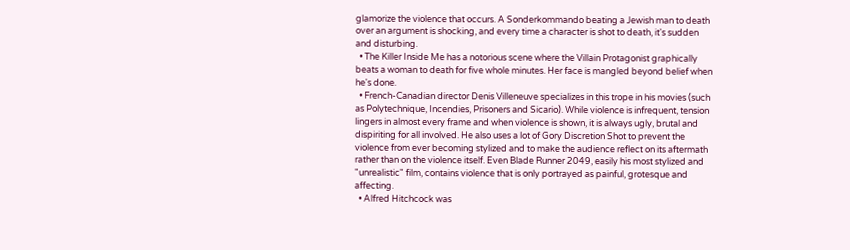glamorize the violence that occurs. A Sonderkommando beating a Jewish man to death over an argument is shocking, and every time a character is shot to death, it's sudden and disturbing.
  • The Killer Inside Me has a notorious scene where the Villain Protagonist graphically beats a woman to death for five whole minutes. Her face is mangled beyond belief when he's done.
  • French-Canadian director Denis Villeneuve specializes in this trope in his movies (such as Polytechnique, Incendies, Prisoners and Sicario). While violence is infrequent, tension lingers in almost every frame and when violence is shown, it is always ugly, brutal and dispiriting for all involved. He also uses a lot of Gory Discretion Shot to prevent the violence from ever becoming stylized and to make the audience reflect on its aftermath rather than on the violence itself. Even Blade Runner 2049, easily his most stylized and "unrealistic" film, contains violence that is only portrayed as painful, grotesque and affecting.
  • Alfred Hitchcock was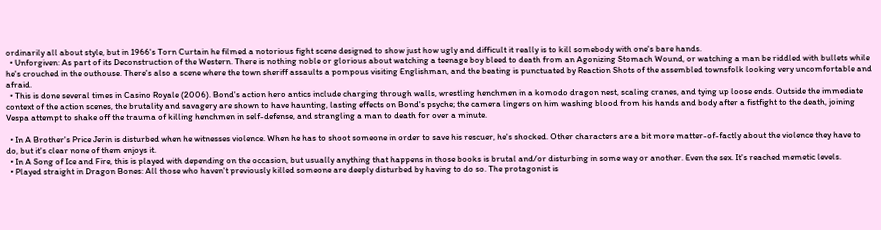ordinarily all about style, but in 1966's Torn Curtain he filmed a notorious fight scene designed to show just how ugly and difficult it really is to kill somebody with one's bare hands.
  • Unforgiven: As part of its Deconstruction of the Western. There is nothing noble or glorious about watching a teenage boy bleed to death from an Agonizing Stomach Wound, or watching a man be riddled with bullets while he's crouched in the outhouse. There's also a scene where the town sheriff assaults a pompous visiting Englishman, and the beating is punctuated by Reaction Shots of the assembled townsfolk looking very uncomfortable and afraid.
  • This is done several times in Casino Royale (2006). Bond's action hero antics include charging through walls, wrestling henchmen in a komodo dragon nest, scaling cranes, and tying up loose ends. Outside the immediate context of the action scenes, the brutality and savagery are shown to have haunting, lasting effects on Bond's psyche; the camera lingers on him washing blood from his hands and body after a fistfight to the death, joining Vespa attempt to shake off the trauma of killing henchmen in self-defense, and strangling a man to death for over a minute.

  • In A Brother's Price Jerin is disturbed when he witnesses violence. When he has to shoot someone in order to save his rescuer, he's shocked. Other characters are a bit more matter-of-factly about the violence they have to do, but it's clear none of them enjoys it.
  • In A Song of Ice and Fire, this is played with depending on the occasion, but usually anything that happens in those books is brutal and/or disturbing in some way or another. Even the sex. It's reached memetic levels.
  • Played straight in Dragon Bones: All those who haven't previously killed someone are deeply disturbed by having to do so. The protagonist is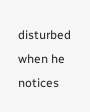disturbed when he notices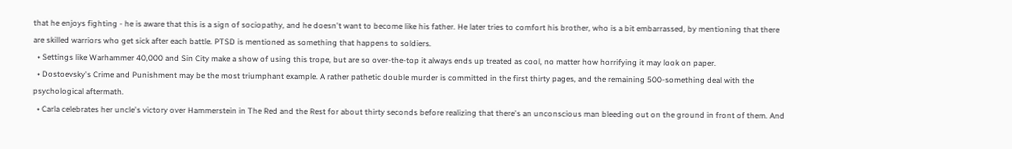that he enjoys fighting - he is aware that this is a sign of sociopathy, and he doesn't want to become like his father. He later tries to comfort his brother, who is a bit embarrassed, by mentioning that there are skilled warriors who get sick after each battle. PTSD is mentioned as something that happens to soldiers.
  • Settings like Warhammer 40,000 and Sin City make a show of using this trope, but are so over-the-top it always ends up treated as cool, no matter how horrifying it may look on paper.
  • Dostoevsky's Crime and Punishment may be the most triumphant example. A rather pathetic double murder is committed in the first thirty pages, and the remaining 500-something deal with the psychological aftermath.
  • Carla celebrates her uncle's victory over Hammerstein in The Red and the Rest for about thirty seconds before realizing that there's an unconscious man bleeding out on the ground in front of them. And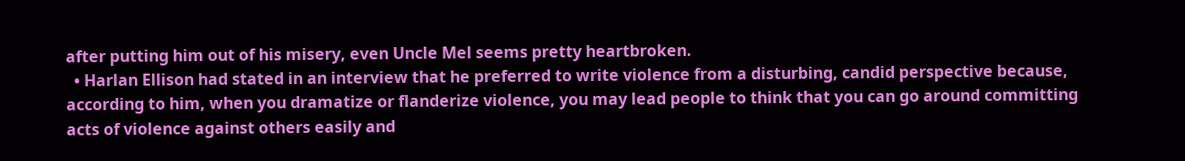after putting him out of his misery, even Uncle Mel seems pretty heartbroken.
  • Harlan Ellison had stated in an interview that he preferred to write violence from a disturbing, candid perspective because, according to him, when you dramatize or flanderize violence, you may lead people to think that you can go around committing acts of violence against others easily and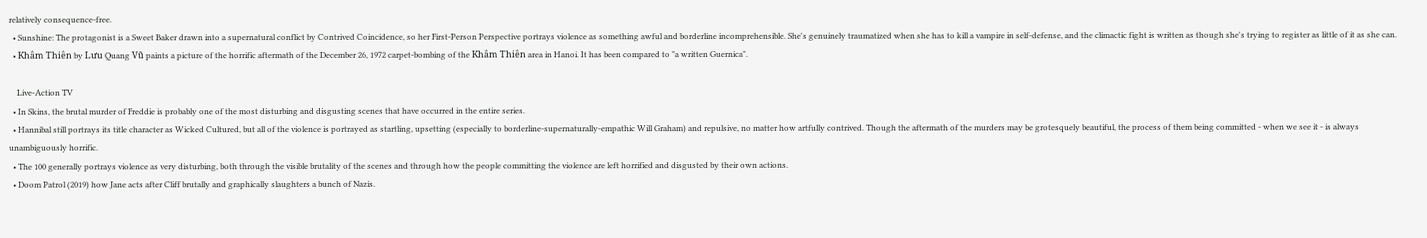relatively consequence-free.
  • Sunshine: The protagonist is a Sweet Baker drawn into a supernatural conflict by Contrived Coincidence, so her First-Person Perspective portrays violence as something awful and borderline incomprehensible. She's genuinely traumatized when she has to kill a vampire in self-defense, and the climactic fight is written as though she's trying to register as little of it as she can.
  • Khâm Thiên by Lưu Quang Vũ paints a picture of the horrific aftermath of the December 26, 1972 carpet-bombing of the Khâm Thiên area in Hanoi. It has been compared to "a written Guernica".

    Live-Action TV
  • In Skins, the brutal murder of Freddie is probably one of the most disturbing and disgusting scenes that have occurred in the entire series.
  • Hannibal still portrays its title character as Wicked Cultured, but all of the violence is portrayed as startling, upsetting (especially to borderline-supernaturally-empathic Will Graham) and repulsive, no matter how artfully contrived. Though the aftermath of the murders may be grotesquely beautiful, the process of them being committed - when we see it - is always unambiguously horrific.
  • The 100 generally portrays violence as very disturbing, both through the visible brutality of the scenes and through how the people committing the violence are left horrified and disgusted by their own actions.
  • Doom Patrol (2019) how Jane acts after Cliff brutally and graphically slaughters a bunch of Nazis.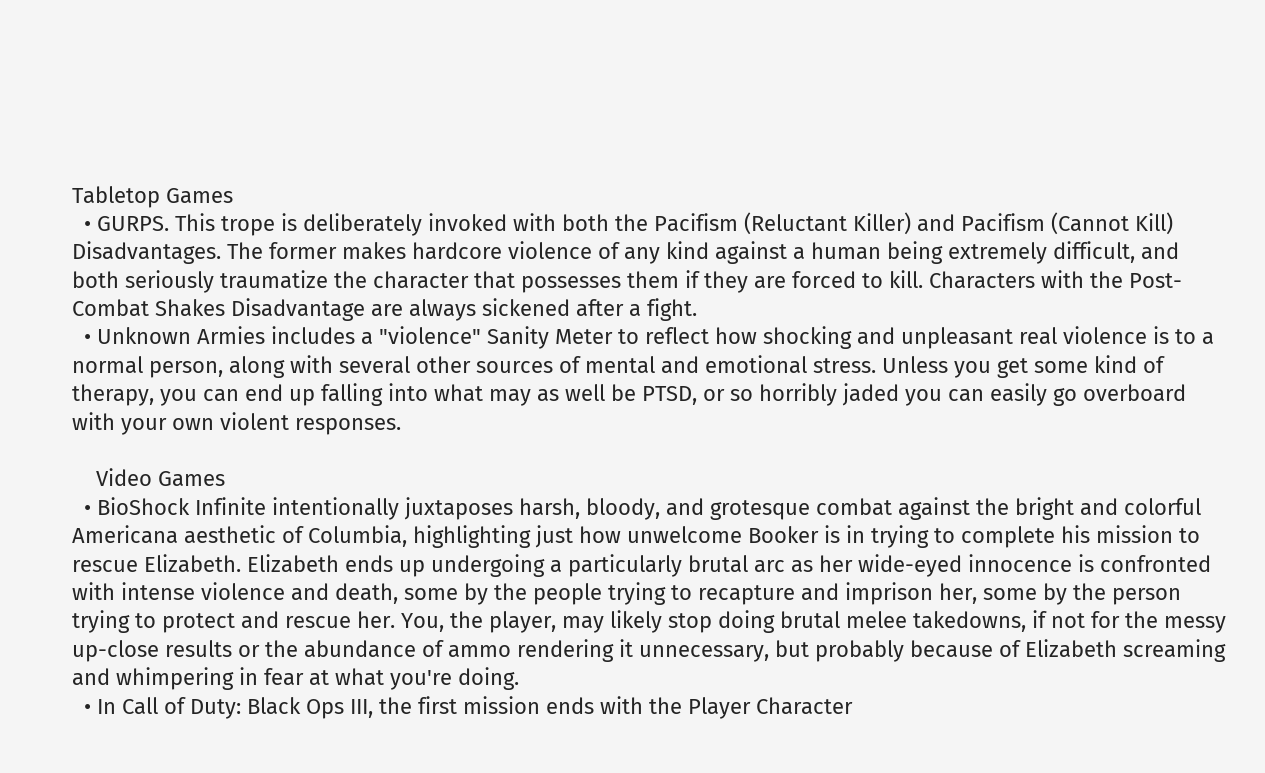Tabletop Games
  • GURPS. This trope is deliberately invoked with both the Pacifism (Reluctant Killer) and Pacifism (Cannot Kill) Disadvantages. The former makes hardcore violence of any kind against a human being extremely difficult, and both seriously traumatize the character that possesses them if they are forced to kill. Characters with the Post-Combat Shakes Disadvantage are always sickened after a fight.
  • Unknown Armies includes a "violence" Sanity Meter to reflect how shocking and unpleasant real violence is to a normal person, along with several other sources of mental and emotional stress. Unless you get some kind of therapy, you can end up falling into what may as well be PTSD, or so horribly jaded you can easily go overboard with your own violent responses.

    Video Games
  • BioShock Infinite intentionally juxtaposes harsh, bloody, and grotesque combat against the bright and colorful Americana aesthetic of Columbia, highlighting just how unwelcome Booker is in trying to complete his mission to rescue Elizabeth. Elizabeth ends up undergoing a particularly brutal arc as her wide-eyed innocence is confronted with intense violence and death, some by the people trying to recapture and imprison her, some by the person trying to protect and rescue her. You, the player, may likely stop doing brutal melee takedowns, if not for the messy up-close results or the abundance of ammo rendering it unnecessary, but probably because of Elizabeth screaming and whimpering in fear at what you're doing.
  • In Call of Duty: Black Ops III, the first mission ends with the Player Character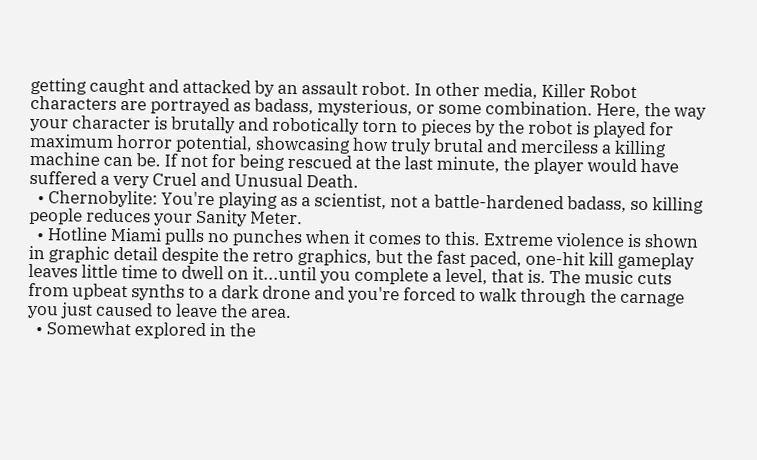getting caught and attacked by an assault robot. In other media, Killer Robot characters are portrayed as badass, mysterious, or some combination. Here, the way your character is brutally and robotically torn to pieces by the robot is played for maximum horror potential, showcasing how truly brutal and merciless a killing machine can be. If not for being rescued at the last minute, the player would have suffered a very Cruel and Unusual Death.
  • Chernobylite: You're playing as a scientist, not a battle-hardened badass, so killing people reduces your Sanity Meter.
  • Hotline Miami pulls no punches when it comes to this. Extreme violence is shown in graphic detail despite the retro graphics, but the fast paced, one-hit kill gameplay leaves little time to dwell on it...until you complete a level, that is. The music cuts from upbeat synths to a dark drone and you're forced to walk through the carnage you just caused to leave the area.
  • Somewhat explored in the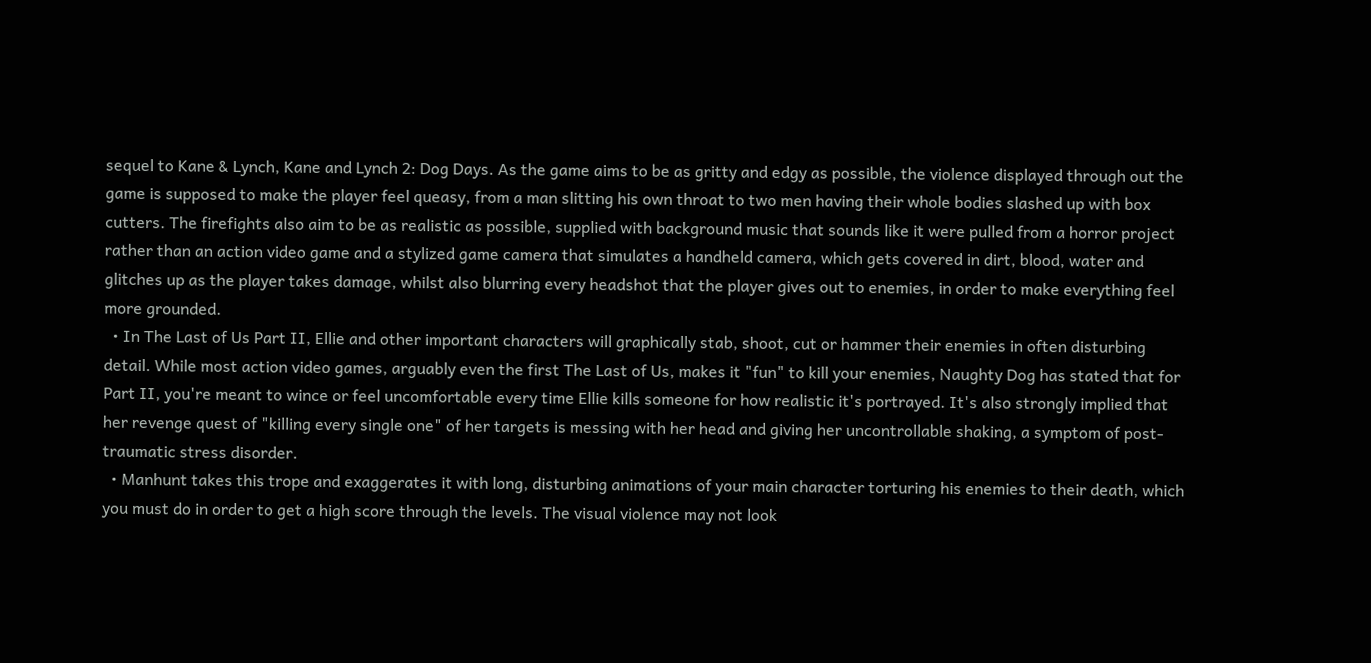sequel to Kane & Lynch, Kane and Lynch 2: Dog Days. As the game aims to be as gritty and edgy as possible, the violence displayed through out the game is supposed to make the player feel queasy, from a man slitting his own throat to two men having their whole bodies slashed up with box cutters. The firefights also aim to be as realistic as possible, supplied with background music that sounds like it were pulled from a horror project rather than an action video game and a stylized game camera that simulates a handheld camera, which gets covered in dirt, blood, water and glitches up as the player takes damage, whilst also blurring every headshot that the player gives out to enemies, in order to make everything feel more grounded.
  • In The Last of Us Part II, Ellie and other important characters will graphically stab, shoot, cut or hammer their enemies in often disturbing detail. While most action video games, arguably even the first The Last of Us, makes it "fun" to kill your enemies, Naughty Dog has stated that for Part II, you're meant to wince or feel uncomfortable every time Ellie kills someone for how realistic it's portrayed. It's also strongly implied that her revenge quest of "killing every single one" of her targets is messing with her head and giving her uncontrollable shaking, a symptom of post-traumatic stress disorder.
  • Manhunt takes this trope and exaggerates it with long, disturbing animations of your main character torturing his enemies to their death, which you must do in order to get a high score through the levels. The visual violence may not look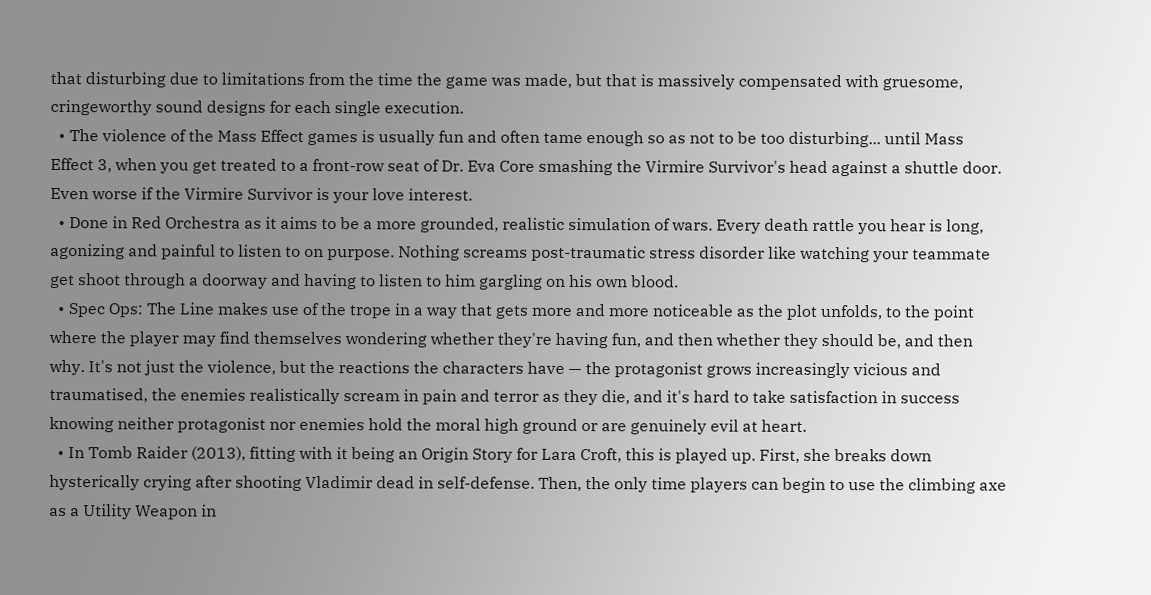that disturbing due to limitations from the time the game was made, but that is massively compensated with gruesome, cringeworthy sound designs for each single execution.
  • The violence of the Mass Effect games is usually fun and often tame enough so as not to be too disturbing... until Mass Effect 3, when you get treated to a front-row seat of Dr. Eva Core smashing the Virmire Survivor's head against a shuttle door. Even worse if the Virmire Survivor is your love interest.
  • Done in Red Orchestra as it aims to be a more grounded, realistic simulation of wars. Every death rattle you hear is long, agonizing and painful to listen to on purpose. Nothing screams post-traumatic stress disorder like watching your teammate get shoot through a doorway and having to listen to him gargling on his own blood.
  • Spec Ops: The Line makes use of the trope in a way that gets more and more noticeable as the plot unfolds, to the point where the player may find themselves wondering whether they're having fun, and then whether they should be, and then why. It's not just the violence, but the reactions the characters have — the protagonist grows increasingly vicious and traumatised, the enemies realistically scream in pain and terror as they die, and it's hard to take satisfaction in success knowing neither protagonist nor enemies hold the moral high ground or are genuinely evil at heart.
  • In Tomb Raider (2013), fitting with it being an Origin Story for Lara Croft, this is played up. First, she breaks down hysterically crying after shooting Vladimir dead in self-defense. Then, the only time players can begin to use the climbing axe as a Utility Weapon in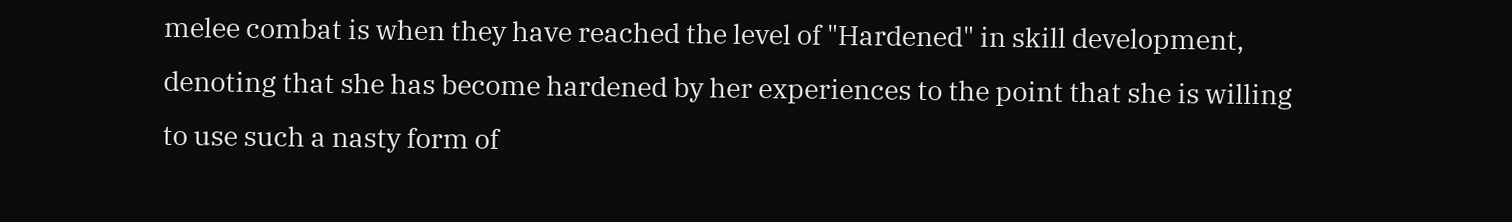melee combat is when they have reached the level of "Hardened" in skill development, denoting that she has become hardened by her experiences to the point that she is willing to use such a nasty form of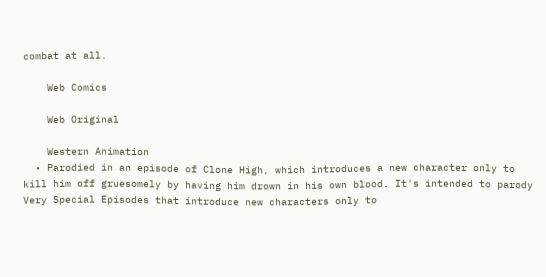combat at all.

    Web Comics

    Web Original

    Western Animation
  • Parodied in an episode of Clone High, which introduces a new character only to kill him off gruesomely by having him drown in his own blood. It's intended to parody Very Special Episodes that introduce new characters only to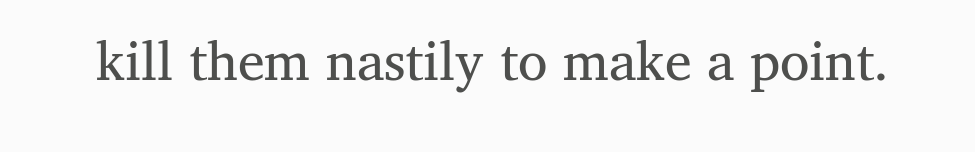kill them nastily to make a point.